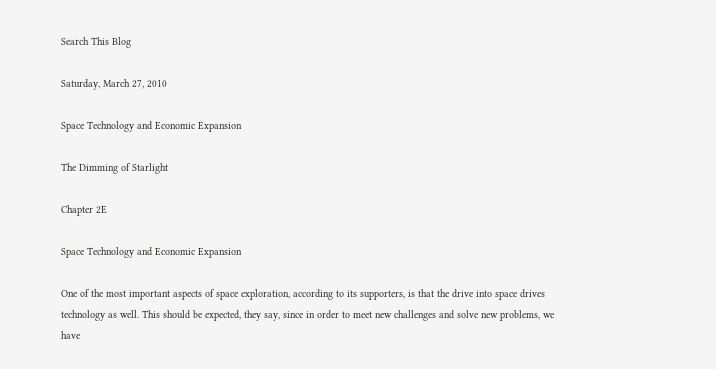Search This Blog

Saturday, March 27, 2010

Space Technology and Economic Expansion

The Dimming of Starlight

Chapter 2E

Space Technology and Economic Expansion

One of the most important aspects of space exploration, according to its supporters, is that the drive into space drives technology as well. This should be expected, they say, since in order to meet new challenges and solve new problems, we have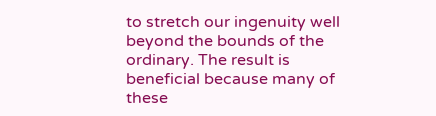to stretch our ingenuity well beyond the bounds of the ordinary. The result is beneficial because many of these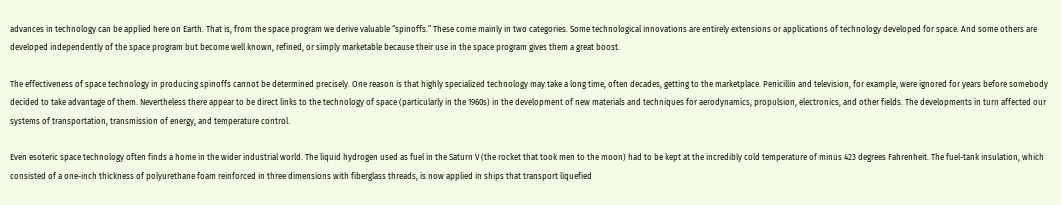advances in technology can be applied here on Earth. That is, from the space program we derive valuable “spinoffs.” These come mainly in two categories. Some technological innovations are entirely extensions or applications of technology developed for space. And some others are developed independently of the space program but become well known, refined, or simply marketable because their use in the space program gives them a great boost.

The effectiveness of space technology in producing spinoffs cannot be determined precisely. One reason is that highly specialized technology may take a long time, often decades, getting to the marketplace. Penicillin and television, for example, were ignored for years before somebody decided to take advantage of them. Nevertheless there appear to be direct links to the technology of space (particularly in the 1960s) in the development of new materials and techniques for aerodynamics, propulsion, electronics, and other fields. The developments in turn affected our systems of transportation, transmission of energy, and temperature control.

Even esoteric space technology often finds a home in the wider industrial world. The liquid hydrogen used as fuel in the Saturn V (the rocket that took men to the moon) had to be kept at the incredibly cold temperature of minus 423 degrees Fahrenheit. The fuel-tank insulation, which consisted of a one-inch thickness of polyurethane foam reinforced in three dimensions with fiberglass threads, is now applied in ships that transport liquefied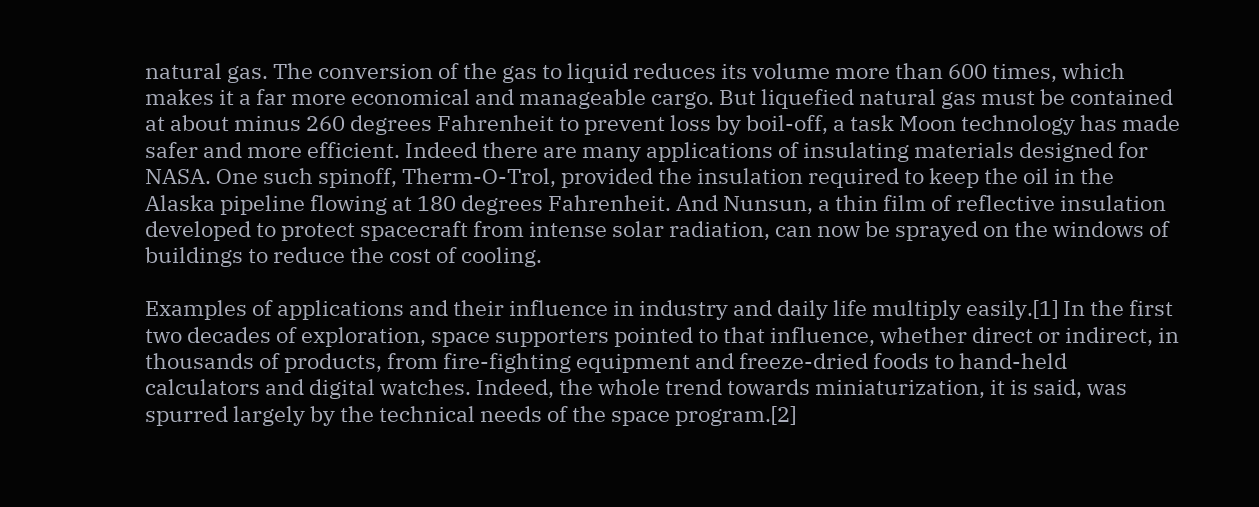natural gas. The conversion of the gas to liquid reduces its volume more than 600 times, which makes it a far more economical and manageable cargo. But liquefied natural gas must be contained at about minus 260 degrees Fahrenheit to prevent loss by boil-off, a task Moon technology has made safer and more efficient. Indeed there are many applications of insulating materials designed for NASA. One such spinoff, Therm-O-Trol, provided the insulation required to keep the oil in the Alaska pipeline flowing at 180 degrees Fahrenheit. And Nunsun, a thin film of reflective insulation developed to protect spacecraft from intense solar radiation, can now be sprayed on the windows of buildings to reduce the cost of cooling.

Examples of applications and their influence in industry and daily life multiply easily.[1] In the first two decades of exploration, space supporters pointed to that influence, whether direct or indirect, in thousands of products, from fire-fighting equipment and freeze-dried foods to hand-held calculators and digital watches. Indeed, the whole trend towards miniaturization, it is said, was spurred largely by the technical needs of the space program.[2]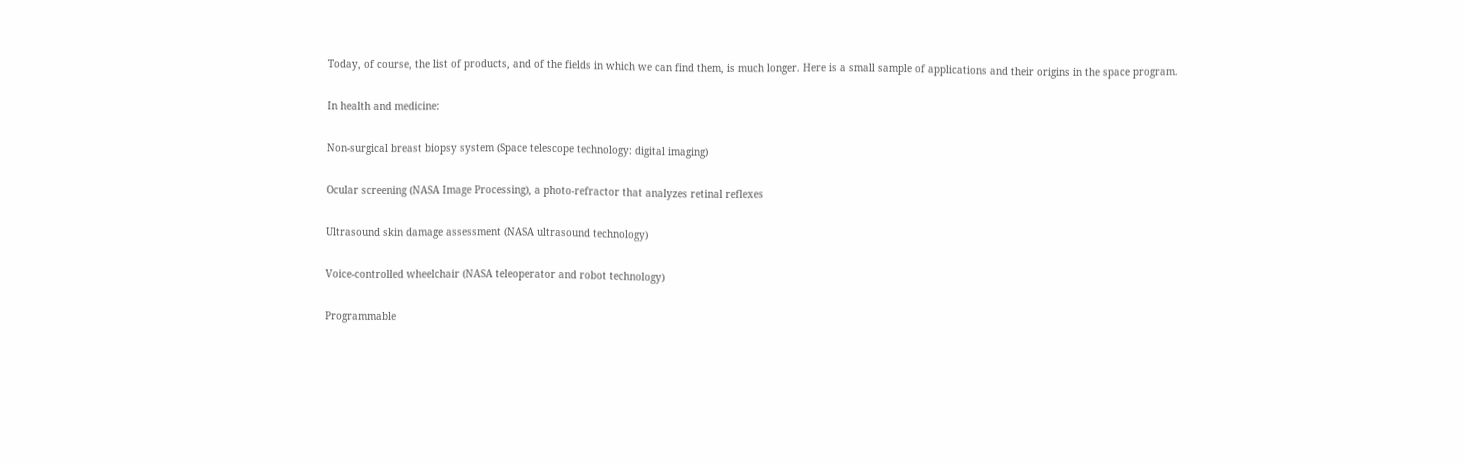Today, of course, the list of products, and of the fields in which we can find them, is much longer. Here is a small sample of applications and their origins in the space program.

In health and medicine:

Non-surgical breast biopsy system (Space telescope technology: digital imaging)

Ocular screening (NASA Image Processing), a photo-refractor that analyzes retinal reflexes

Ultrasound skin damage assessment (NASA ultrasound technology)

Voice-controlled wheelchair (NASA teleoperator and robot technology)

Programmable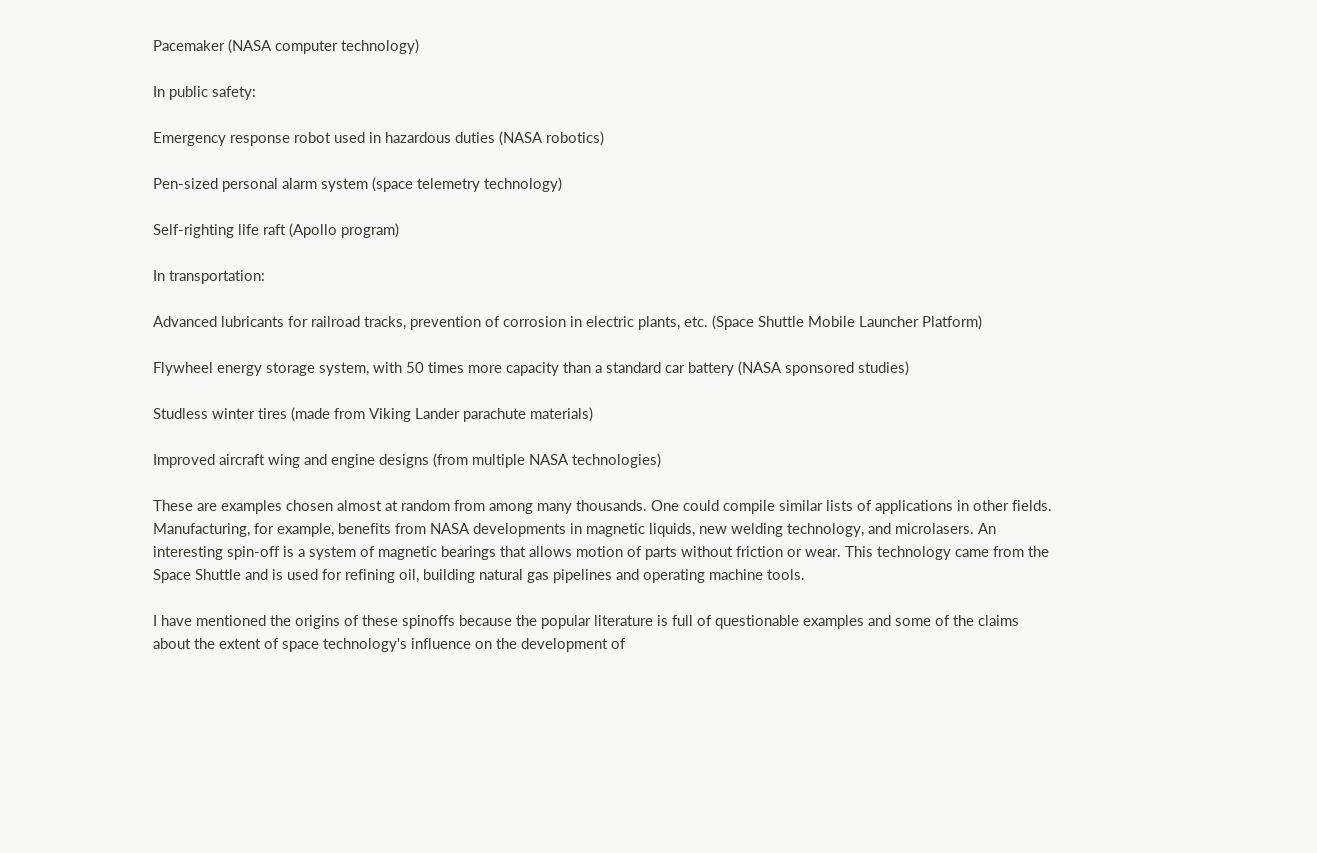Pacemaker (NASA computer technology)

In public safety:

Emergency response robot used in hazardous duties (NASA robotics)

Pen-sized personal alarm system (space telemetry technology)

Self-righting life raft (Apollo program)

In transportation:

Advanced lubricants for railroad tracks, prevention of corrosion in electric plants, etc. (Space Shuttle Mobile Launcher Platform)

Flywheel energy storage system, with 50 times more capacity than a standard car battery (NASA sponsored studies)

Studless winter tires (made from Viking Lander parachute materials)

Improved aircraft wing and engine designs (from multiple NASA technologies)

These are examples chosen almost at random from among many thousands. One could compile similar lists of applications in other fields. Manufacturing, for example, benefits from NASA developments in magnetic liquids, new welding technology, and microlasers. An interesting spin-off is a system of magnetic bearings that allows motion of parts without friction or wear. This technology came from the Space Shuttle and is used for refining oil, building natural gas pipelines and operating machine tools.

I have mentioned the origins of these spinoffs because the popular literature is full of questionable examples and some of the claims about the extent of space technology's influence on the development of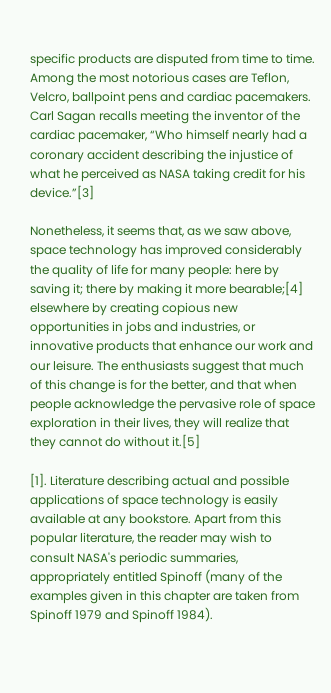specific products are disputed from time to time. Among the most notorious cases are Teflon, Velcro, ballpoint pens and cardiac pacemakers. Carl Sagan recalls meeting the inventor of the cardiac pacemaker, “Who himself nearly had a coronary accident describing the injustice of what he perceived as NASA taking credit for his device.”[3]

Nonetheless, it seems that, as we saw above, space technology has improved considerably the quality of life for many people: here by saving it; there by making it more bearable;[4] elsewhere by creating copious new opportunities in jobs and industries, or innovative products that enhance our work and our leisure. The enthusiasts suggest that much of this change is for the better, and that when people acknowledge the pervasive role of space exploration in their lives, they will realize that they cannot do without it.[5]

[1]. Literature describing actual and possible applications of space technology is easily available at any bookstore. Apart from this popular literature, the reader may wish to consult NASA's periodic summaries, appropriately entitled Spinoff (many of the examples given in this chapter are taken from Spinoff 1979 and Spinoff 1984).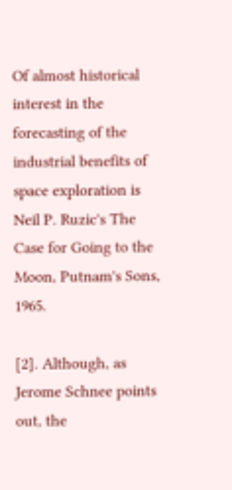Of almost historical interest in the forecasting of the industrial benefits of space exploration is Neil P. Ruzic's The Case for Going to the Moon, Putnam's Sons, 1965.

[2]. Although, as Jerome Schnee points out, the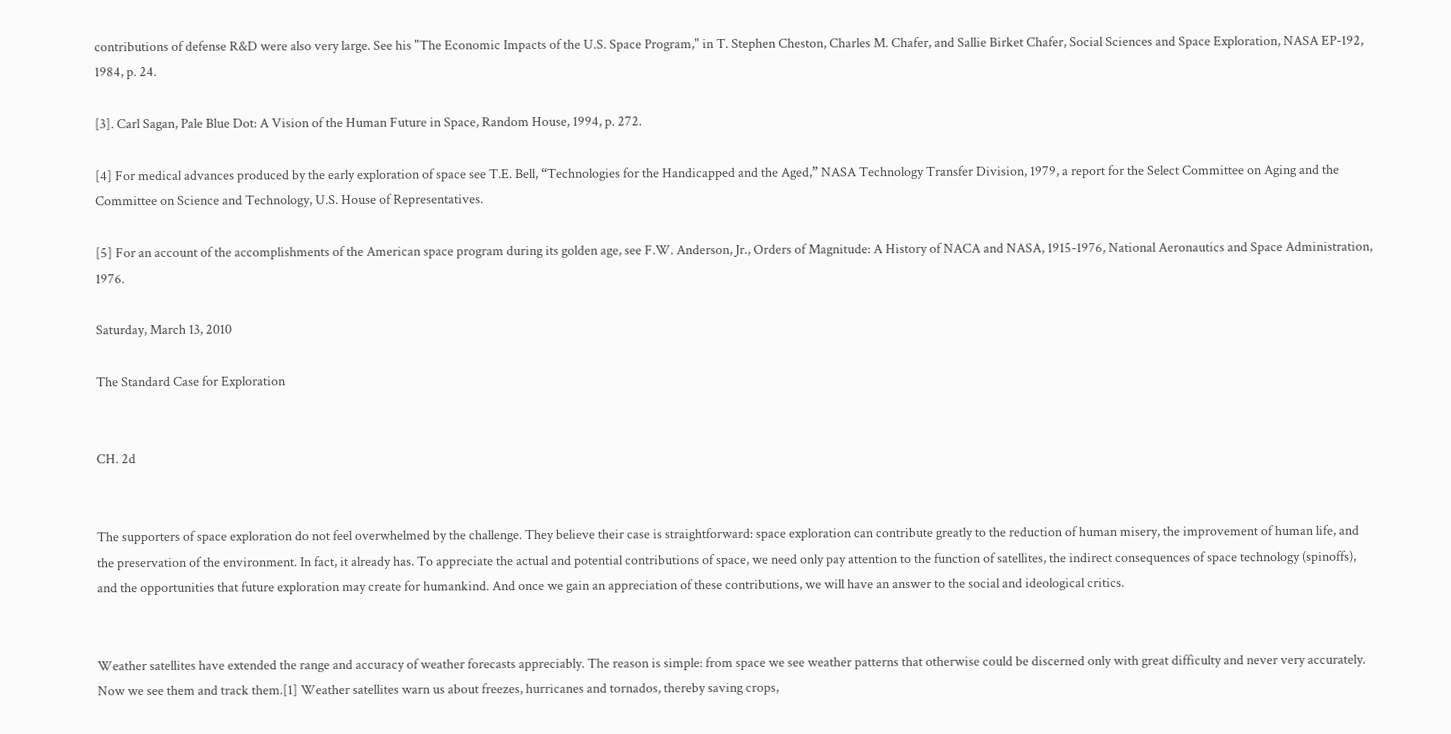contributions of defense R&D were also very large. See his "The Economic Impacts of the U.S. Space Program," in T. Stephen Cheston, Charles M. Chafer, and Sallie Birket Chafer, Social Sciences and Space Exploration, NASA EP-192, 1984, p. 24.

[3]. Carl Sagan, Pale Blue Dot: A Vision of the Human Future in Space, Random House, 1994, p. 272.

[4] For medical advances produced by the early exploration of space see T.E. Bell, “Technologies for the Handicapped and the Aged,” NASA Technology Transfer Division, 1979, a report for the Select Committee on Aging and the Committee on Science and Technology, U.S. House of Representatives.

[5] For an account of the accomplishments of the American space program during its golden age, see F.W. Anderson, Jr., Orders of Magnitude: A History of NACA and NASA, 1915-1976, National Aeronautics and Space Administration, 1976.

Saturday, March 13, 2010

The Standard Case for Exploration


CH. 2d


The supporters of space exploration do not feel overwhelmed by the challenge. They believe their case is straightforward: space exploration can contribute greatly to the reduction of human misery, the improvement of human life, and the preservation of the environment. In fact, it already has. To appreciate the actual and potential contributions of space, we need only pay attention to the function of satellites, the indirect consequences of space technology (spinoffs), and the opportunities that future exploration may create for humankind. And once we gain an appreciation of these contributions, we will have an answer to the social and ideological critics.


Weather satellites have extended the range and accuracy of weather forecasts appreciably. The reason is simple: from space we see weather patterns that otherwise could be discerned only with great difficulty and never very accurately. Now we see them and track them.[1] Weather satellites warn us about freezes, hurricanes and tornados, thereby saving crops,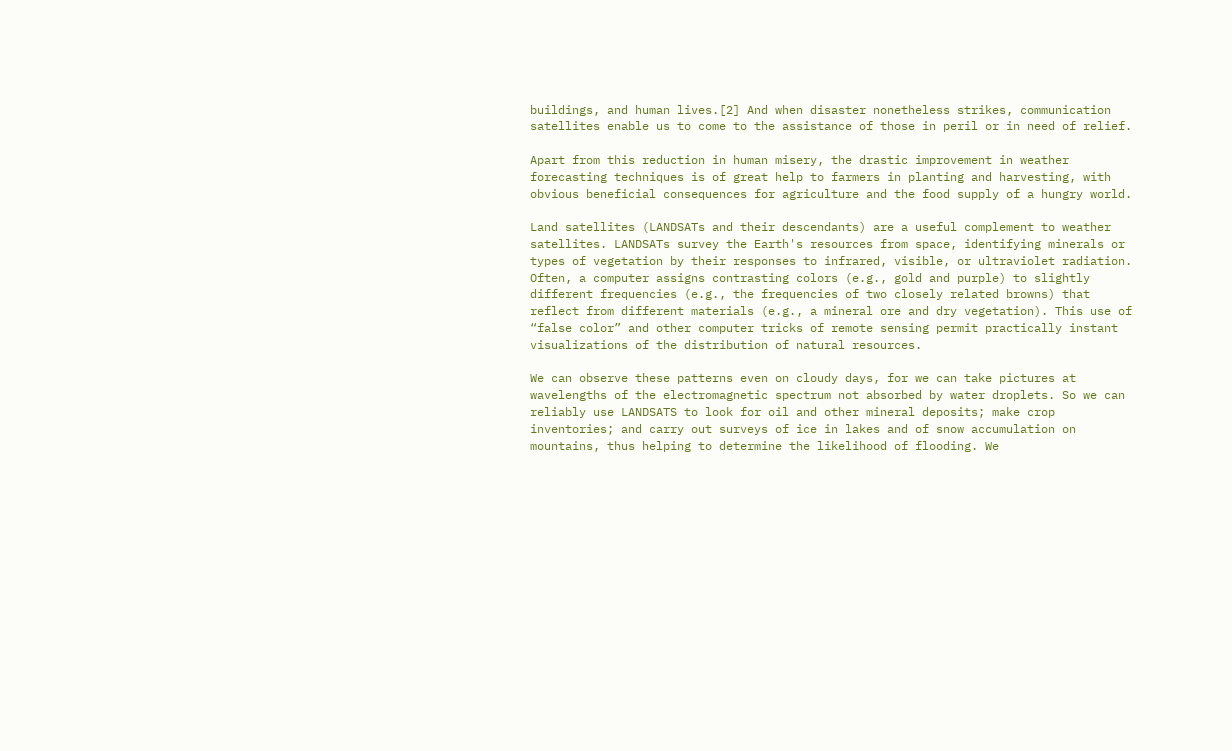buildings, and human lives.[2] And when disaster nonetheless strikes, communication satellites enable us to come to the assistance of those in peril or in need of relief.

Apart from this reduction in human misery, the drastic improvement in weather forecasting techniques is of great help to farmers in planting and harvesting, with obvious beneficial consequences for agriculture and the food supply of a hungry world.

Land satellites (LANDSATs and their descendants) are a useful complement to weather satellites. LANDSATs survey the Earth's resources from space, identifying minerals or types of vegetation by their responses to infrared, visible, or ultraviolet radiation. Often, a computer assigns contrasting colors (e.g., gold and purple) to slightly different frequencies (e.g., the frequencies of two closely related browns) that reflect from different materials (e.g., a mineral ore and dry vegetation). This use of “false color” and other computer tricks of remote sensing permit practically instant visualizations of the distribution of natural resources.

We can observe these patterns even on cloudy days, for we can take pictures at wavelengths of the electromagnetic spectrum not absorbed by water droplets. So we can reliably use LANDSATS to look for oil and other mineral deposits; make crop inventories; and carry out surveys of ice in lakes and of snow accumulation on mountains, thus helping to determine the likelihood of flooding. We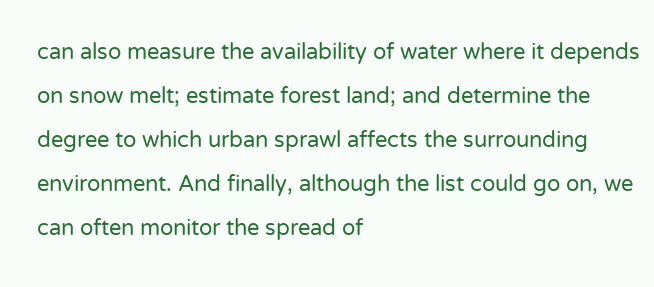can also measure the availability of water where it depends on snow melt; estimate forest land; and determine the degree to which urban sprawl affects the surrounding environment. And finally, although the list could go on, we can often monitor the spread of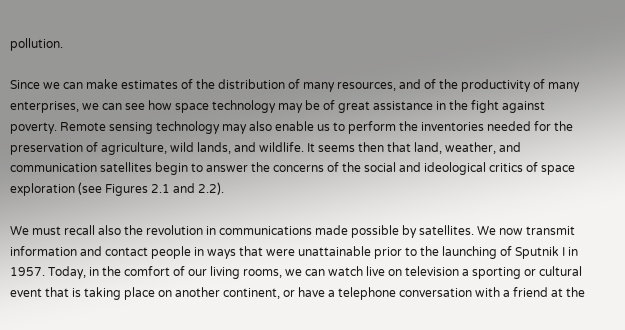pollution.

Since we can make estimates of the distribution of many resources, and of the productivity of many enterprises, we can see how space technology may be of great assistance in the fight against poverty. Remote sensing technology may also enable us to perform the inventories needed for the preservation of agriculture, wild lands, and wildlife. It seems then that land, weather, and communication satellites begin to answer the concerns of the social and ideological critics of space exploration (see Figures 2.1 and 2.2).

We must recall also the revolution in communications made possible by satellites. We now transmit information and contact people in ways that were unattainable prior to the launching of Sputnik I in 1957. Today, in the comfort of our living rooms, we can watch live on television a sporting or cultural event that is taking place on another continent, or have a telephone conversation with a friend at the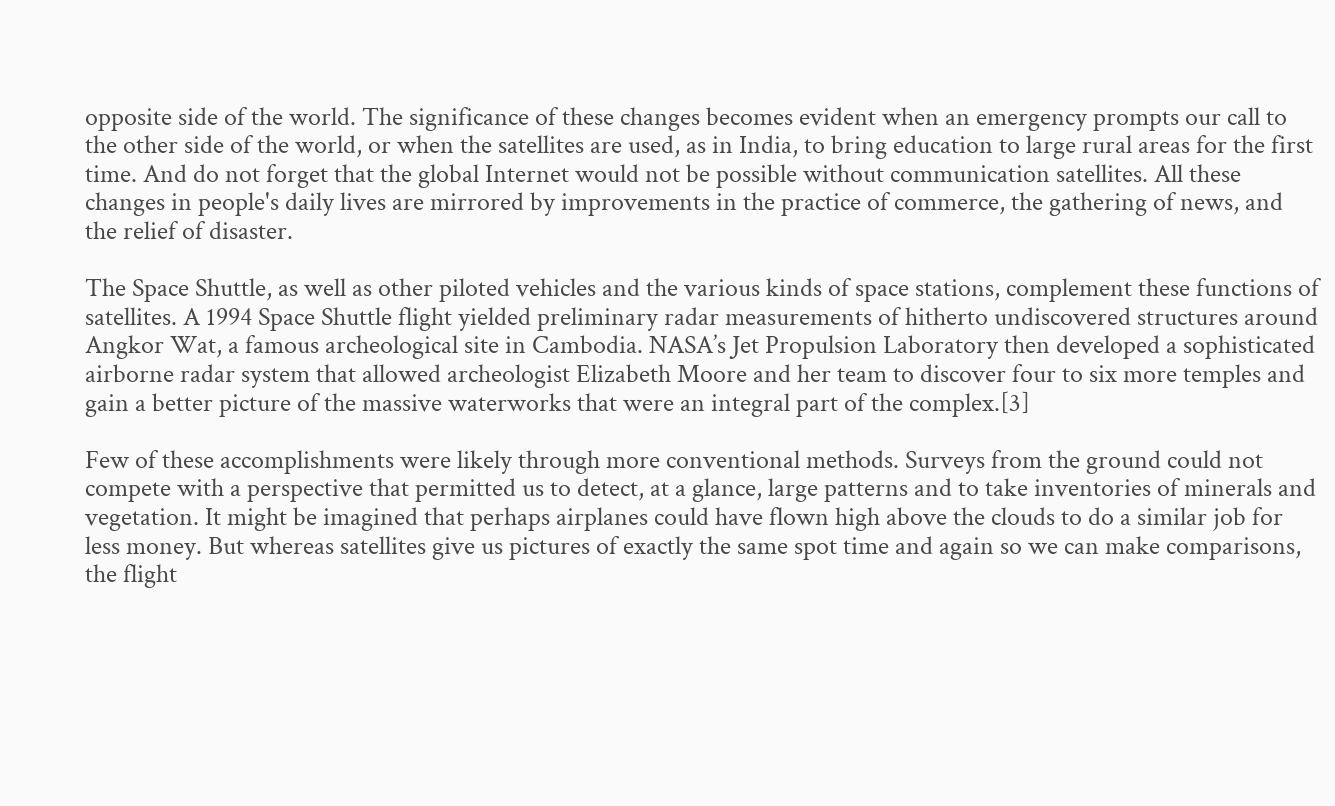opposite side of the world. The significance of these changes becomes evident when an emergency prompts our call to the other side of the world, or when the satellites are used, as in India, to bring education to large rural areas for the first time. And do not forget that the global Internet would not be possible without communication satellites. All these changes in people's daily lives are mirrored by improvements in the practice of commerce, the gathering of news, and the relief of disaster.

The Space Shuttle, as well as other piloted vehicles and the various kinds of space stations, complement these functions of satellites. A 1994 Space Shuttle flight yielded preliminary radar measurements of hitherto undiscovered structures around Angkor Wat, a famous archeological site in Cambodia. NASA’s Jet Propulsion Laboratory then developed a sophisticated airborne radar system that allowed archeologist Elizabeth Moore and her team to discover four to six more temples and gain a better picture of the massive waterworks that were an integral part of the complex.[3]

Few of these accomplishments were likely through more conventional methods. Surveys from the ground could not compete with a perspective that permitted us to detect, at a glance, large patterns and to take inventories of minerals and vegetation. It might be imagined that perhaps airplanes could have flown high above the clouds to do a similar job for less money. But whereas satellites give us pictures of exactly the same spot time and again so we can make comparisons, the flight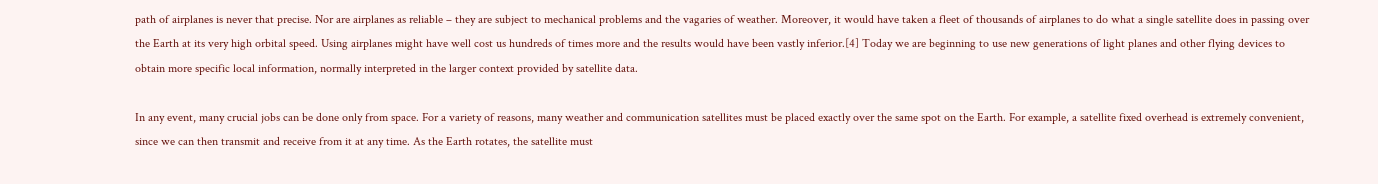path of airplanes is never that precise. Nor are airplanes as reliable – they are subject to mechanical problems and the vagaries of weather. Moreover, it would have taken a fleet of thousands of airplanes to do what a single satellite does in passing over the Earth at its very high orbital speed. Using airplanes might have well cost us hundreds of times more and the results would have been vastly inferior.[4] Today we are beginning to use new generations of light planes and other flying devices to obtain more specific local information, normally interpreted in the larger context provided by satellite data.

In any event, many crucial jobs can be done only from space. For a variety of reasons, many weather and communication satellites must be placed exactly over the same spot on the Earth. For example, a satellite fixed overhead is extremely convenient, since we can then transmit and receive from it at any time. As the Earth rotates, the satellite must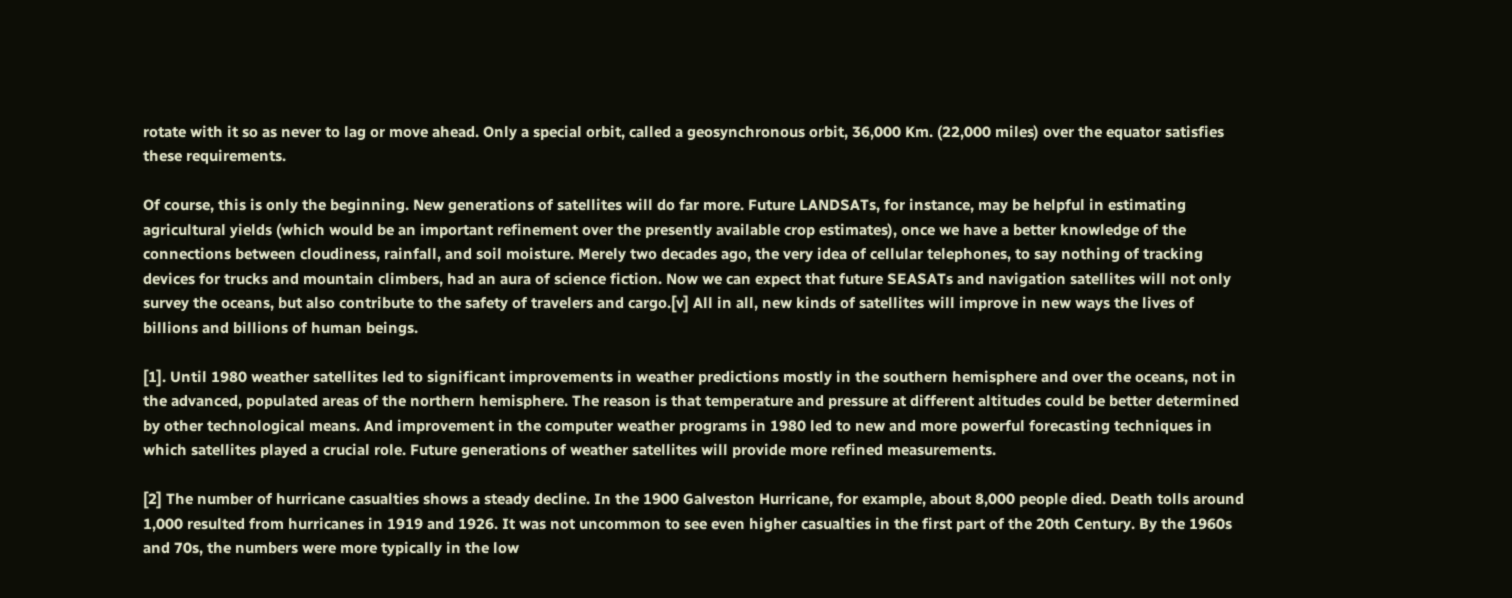rotate with it so as never to lag or move ahead. Only a special orbit, called a geosynchronous orbit, 36,000 Km. (22,000 miles) over the equator satisfies these requirements.

Of course, this is only the beginning. New generations of satellites will do far more. Future LANDSATs, for instance, may be helpful in estimating agricultural yields (which would be an important refinement over the presently available crop estimates), once we have a better knowledge of the connections between cloudiness, rainfall, and soil moisture. Merely two decades ago, the very idea of cellular telephones, to say nothing of tracking devices for trucks and mountain climbers, had an aura of science fiction. Now we can expect that future SEASATs and navigation satellites will not only survey the oceans, but also contribute to the safety of travelers and cargo.[v] All in all, new kinds of satellites will improve in new ways the lives of billions and billions of human beings.

[1]. Until 1980 weather satellites led to significant improvements in weather predictions mostly in the southern hemisphere and over the oceans, not in the advanced, populated areas of the northern hemisphere. The reason is that temperature and pressure at different altitudes could be better determined by other technological means. And improvement in the computer weather programs in 1980 led to new and more powerful forecasting techniques in which satellites played a crucial role. Future generations of weather satellites will provide more refined measurements.

[2] The number of hurricane casualties shows a steady decline. In the 1900 Galveston Hurricane, for example, about 8,000 people died. Death tolls around 1,000 resulted from hurricanes in 1919 and 1926. It was not uncommon to see even higher casualties in the first part of the 20th Century. By the 1960s and 70s, the numbers were more typically in the low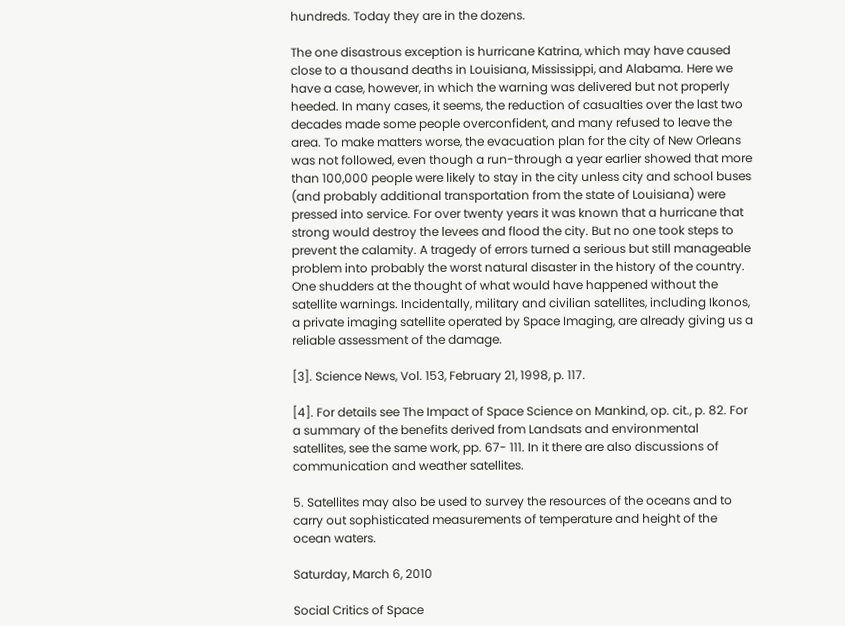hundreds. Today they are in the dozens.

The one disastrous exception is hurricane Katrina, which may have caused close to a thousand deaths in Louisiana, Mississippi, and Alabama. Here we have a case, however, in which the warning was delivered but not properly heeded. In many cases, it seems, the reduction of casualties over the last two decades made some people overconfident, and many refused to leave the area. To make matters worse, the evacuation plan for the city of New Orleans was not followed, even though a run-through a year earlier showed that more than 100,000 people were likely to stay in the city unless city and school buses (and probably additional transportation from the state of Louisiana) were pressed into service. For over twenty years it was known that a hurricane that strong would destroy the levees and flood the city. But no one took steps to prevent the calamity. A tragedy of errors turned a serious but still manageable problem into probably the worst natural disaster in the history of the country. One shudders at the thought of what would have happened without the satellite warnings. Incidentally, military and civilian satellites, including Ikonos, a private imaging satellite operated by Space Imaging, are already giving us a reliable assessment of the damage.

[3]. Science News, Vol. 153, February 21, 1998, p. 117.

[4]. For details see The Impact of Space Science on Mankind, op. cit., p. 82. For a summary of the benefits derived from Landsats and environmental satellites, see the same work, pp. 67- 111. In it there are also discussions of communication and weather satellites.

5. Satellites may also be used to survey the resources of the oceans and to carry out sophisticated measurements of temperature and height of the ocean waters.

Saturday, March 6, 2010

Social Critics of Space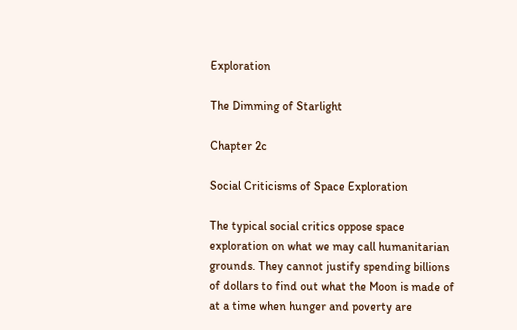Exploration

The Dimming of Starlight

Chapter 2c

Social Criticisms of Space Exploration

The typical social critics oppose space exploration on what we may call humanitarian grounds. They cannot justify spending billions of dollars to find out what the Moon is made of at a time when hunger and poverty are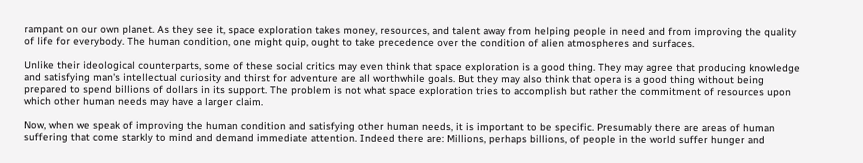rampant on our own planet. As they see it, space exploration takes money, resources, and talent away from helping people in need and from improving the quality of life for everybody. The human condition, one might quip, ought to take precedence over the condition of alien atmospheres and surfaces.

Unlike their ideological counterparts, some of these social critics may even think that space exploration is a good thing. They may agree that producing knowledge and satisfying man's intellectual curiosity and thirst for adventure are all worthwhile goals. But they may also think that opera is a good thing without being prepared to spend billions of dollars in its support. The problem is not what space exploration tries to accomplish but rather the commitment of resources upon which other human needs may have a larger claim.

Now, when we speak of improving the human condition and satisfying other human needs, it is important to be specific. Presumably there are areas of human suffering that come starkly to mind and demand immediate attention. Indeed there are: Millions, perhaps billions, of people in the world suffer hunger and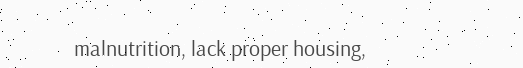malnutrition, lack proper housing,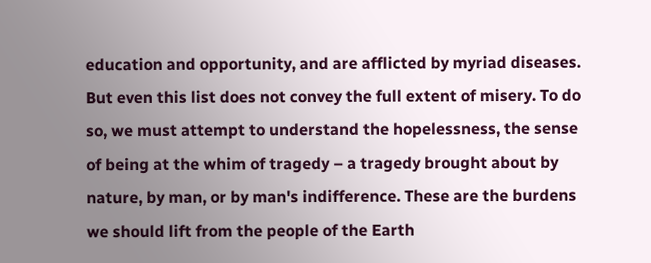education and opportunity, and are afflicted by myriad diseases. But even this list does not convey the full extent of misery. To do so, we must attempt to understand the hopelessness, the sense of being at the whim of tragedy – a tragedy brought about by nature, by man, or by man's indifference. These are the burdens we should lift from the people of the Earth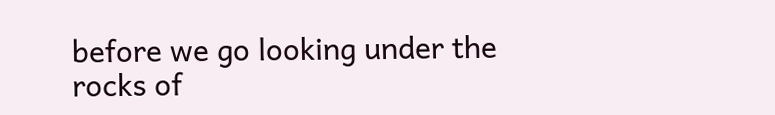before we go looking under the rocks of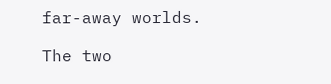far-away worlds.

The two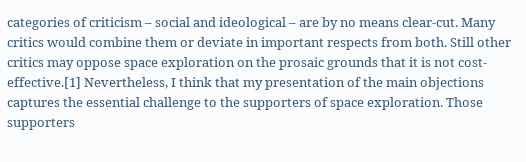categories of criticism – social and ideological – are by no means clear-cut. Many critics would combine them or deviate in important respects from both. Still other critics may oppose space exploration on the prosaic grounds that it is not cost-effective.[1] Nevertheless, I think that my presentation of the main objections captures the essential challenge to the supporters of space exploration. Those supporters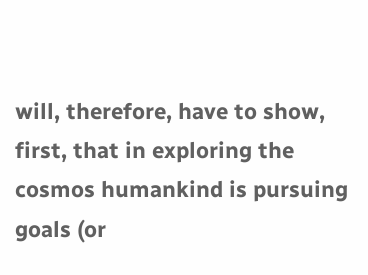will, therefore, have to show, first, that in exploring the cosmos humankind is pursuing goals (or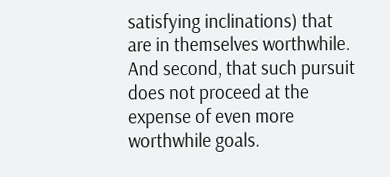satisfying inclinations) that are in themselves worthwhile. And second, that such pursuit does not proceed at the expense of even more worthwhile goals.